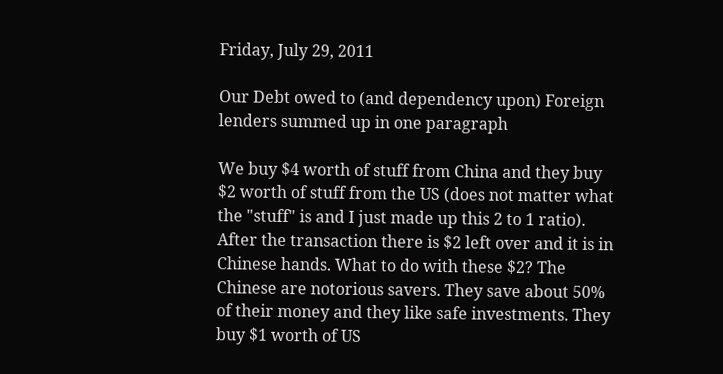Friday, July 29, 2011

Our Debt owed to (and dependency upon) Foreign lenders summed up in one paragraph

We buy $4 worth of stuff from China and they buy $2 worth of stuff from the US (does not matter what the "stuff" is and I just made up this 2 to 1 ratio).  After the transaction there is $2 left over and it is in Chinese hands. What to do with these $2? The Chinese are notorious savers. They save about 50% of their money and they like safe investments. They buy $1 worth of US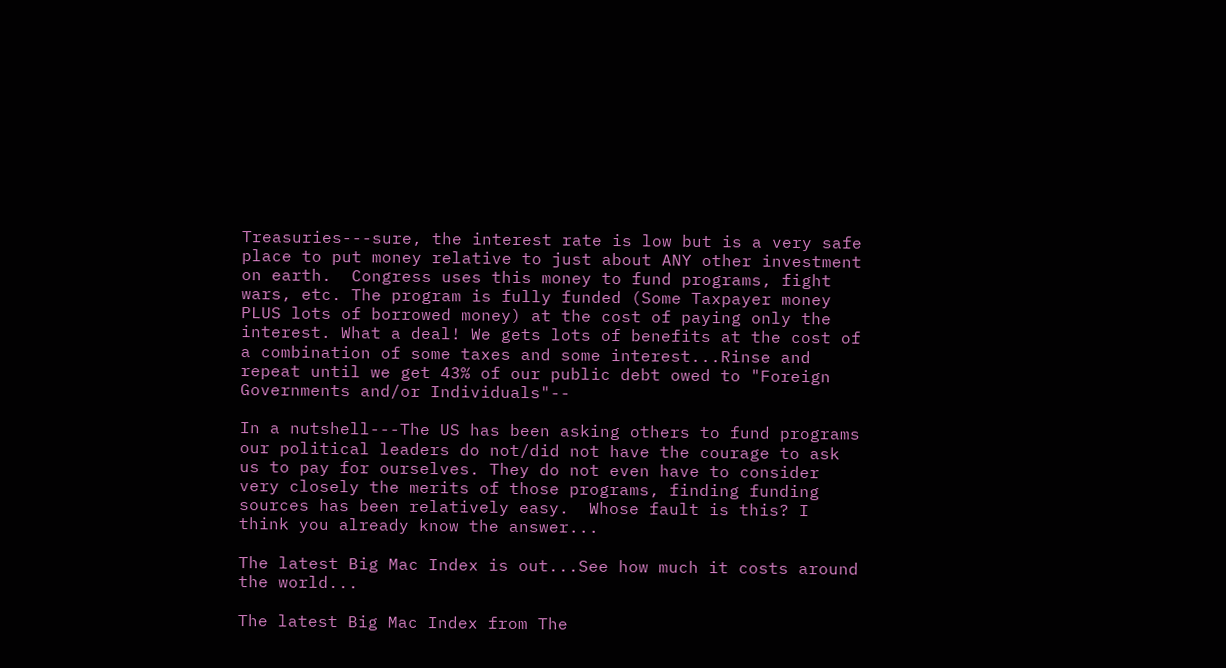Treasuries---sure, the interest rate is low but is a very safe place to put money relative to just about ANY other investment on earth.  Congress uses this money to fund programs, fight wars, etc. The program is fully funded (Some Taxpayer money PLUS lots of borrowed money) at the cost of paying only the interest. What a deal! We gets lots of benefits at the cost of a combination of some taxes and some interest...Rinse and repeat until we get 43% of our public debt owed to "Foreign Governments and/or Individuals"--

In a nutshell---The US has been asking others to fund programs our political leaders do not/did not have the courage to ask us to pay for ourselves. They do not even have to consider very closely the merits of those programs, finding funding sources has been relatively easy.  Whose fault is this? I think you already know the answer...

The latest Big Mac Index is out...See how much it costs around the world...

The latest Big Mac Index from The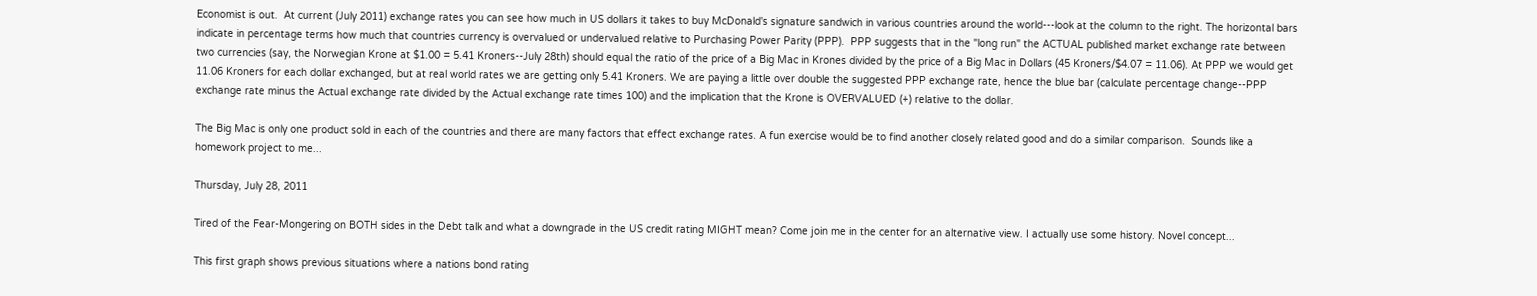Economist is out.  At current (July 2011) exchange rates you can see how much in US dollars it takes to buy McDonald's signature sandwich in various countries around the world---look at the column to the right. The horizontal bars indicate in percentage terms how much that countries currency is overvalued or undervalued relative to Purchasing Power Parity (PPP).  PPP suggests that in the "long run" the ACTUAL published market exchange rate between two currencies (say, the Norwegian Krone at $1.00 = 5.41 Kroners--July 28th) should equal the ratio of the price of a Big Mac in Krones divided by the price of a Big Mac in Dollars (45 Kroners/$4.07 = 11.06). At PPP we would get 11.06 Kroners for each dollar exchanged, but at real world rates we are getting only 5.41 Kroners. We are paying a little over double the suggested PPP exchange rate, hence the blue bar (calculate percentage change--PPP exchange rate minus the Actual exchange rate divided by the Actual exchange rate times 100) and the implication that the Krone is OVERVALUED (+) relative to the dollar.

The Big Mac is only one product sold in each of the countries and there are many factors that effect exchange rates. A fun exercise would be to find another closely related good and do a similar comparison.  Sounds like a homework project to me...

Thursday, July 28, 2011

Tired of the Fear-Mongering on BOTH sides in the Debt talk and what a downgrade in the US credit rating MIGHT mean? Come join me in the center for an alternative view. I actually use some history. Novel concept...

This first graph shows previous situations where a nations bond rating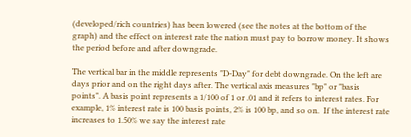(developed/rich countries) has been lowered (see the notes at the bottom of the graph) and the effect on interest rate the nation must pay to borrow money. It shows the period before and after downgrade.

The vertical bar in the middle represents "D-Day" for debt downgrade. On the left are days prior and on the right days after. The vertical axis measures "bp" or "basis points". A basis point represents a 1/100 of 1 or .01 and it refers to interest rates. For example, 1% interest rate is 100 basis points, 2% is 100 bp, and so on.  If the interest rate increases to 1.50% we say the interest rate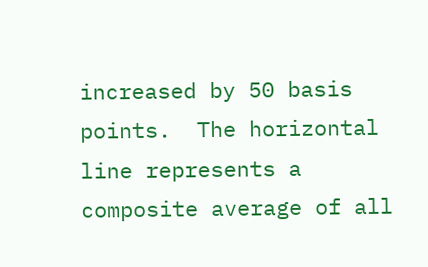increased by 50 basis points.  The horizontal line represents a composite average of all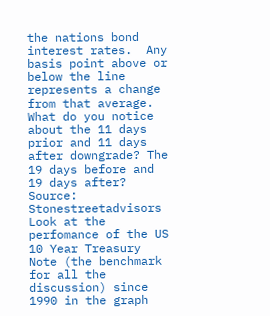the nations bond interest rates.  Any basis point above or below the line represents a change from that average.  What do you notice about the 11 days prior and 11 days after downgrade? The 19 days before and 19 days after?
Source: Stonestreetadvisors
Look at the perfomance of the US 10 Year Treasury Note (the benchmark for all the discussion) since 1990 in the graph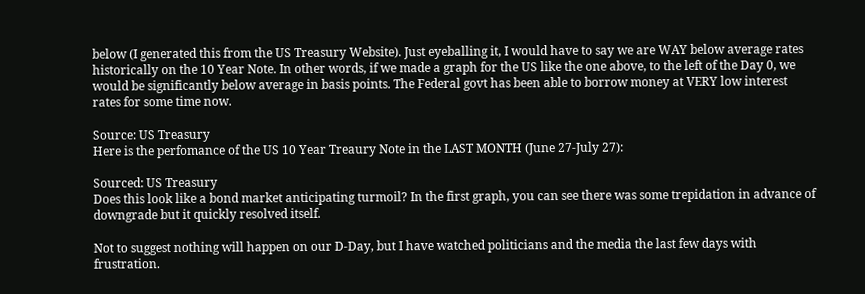below (I generated this from the US Treasury Website). Just eyeballing it, I would have to say we are WAY below average rates historically on the 10 Year Note. In other words, if we made a graph for the US like the one above, to the left of the Day 0, we would be significantly below average in basis points. The Federal govt has been able to borrow money at VERY low interest rates for some time now.

Source: US Treasury
Here is the perfomance of the US 10 Year Treaury Note in the LAST MONTH (June 27-July 27):

Sourced: US Treasury
Does this look like a bond market anticipating turmoil? In the first graph, you can see there was some trepidation in advance of downgrade but it quickly resolved itself.

Not to suggest nothing will happen on our D-Day, but I have watched politicians and the media the last few days with frustration.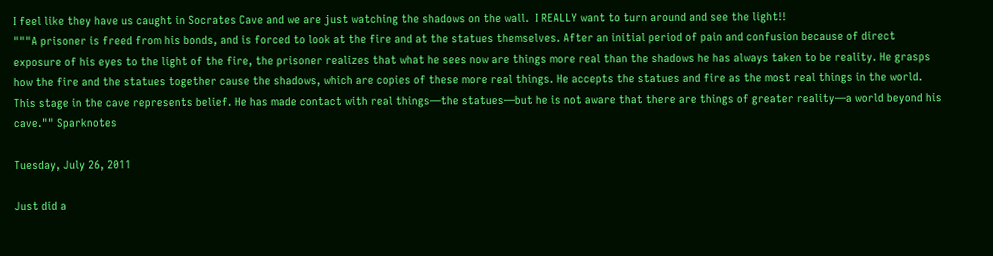I feel like they have us caught in Socrates Cave and we are just watching the shadows on the wall.  I REALLY want to turn around and see the light!!
"""A prisoner is freed from his bonds, and is forced to look at the fire and at the statues themselves. After an initial period of pain and confusion because of direct exposure of his eyes to the light of the fire, the prisoner realizes that what he sees now are things more real than the shadows he has always taken to be reality. He grasps how the fire and the statues together cause the shadows, which are copies of these more real things. He accepts the statues and fire as the most real things in the world. This stage in the cave represents belief. He has made contact with real things—the statues—but he is not aware that there are things of greater reality—a world beyond his cave."" Sparknotes

Tuesday, July 26, 2011

Just did a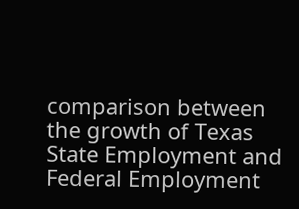comparison between the growth of Texas State Employment and Federal Employment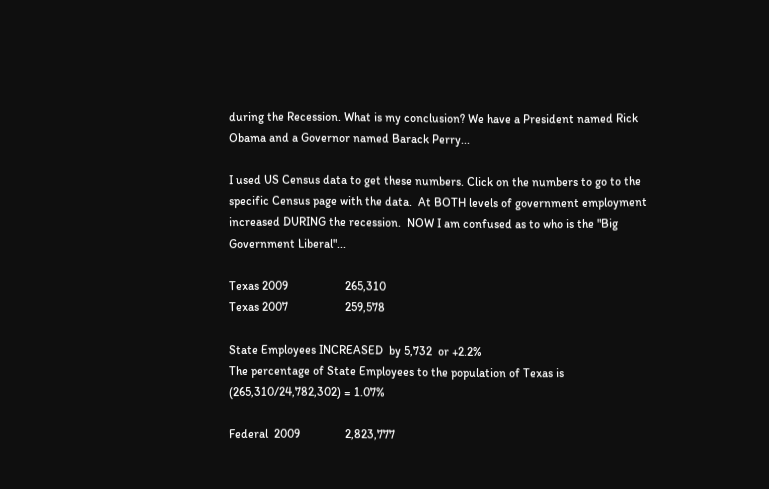during the Recession. What is my conclusion? We have a President named Rick Obama and a Governor named Barack Perry...

I used US Census data to get these numbers. Click on the numbers to go to the specific Census page with the data.  At BOTH levels of government employment increased DURING the recession.  NOW I am confused as to who is the "Big Government Liberal"...

Texas 2009                   265,310
Texas 2007                   259,578

State Employees INCREASED  by 5,732  or +2.2%
The percentage of State Employees to the population of Texas is (265,310/24,782,302) = 1.07%

Federal  2009               2,823,777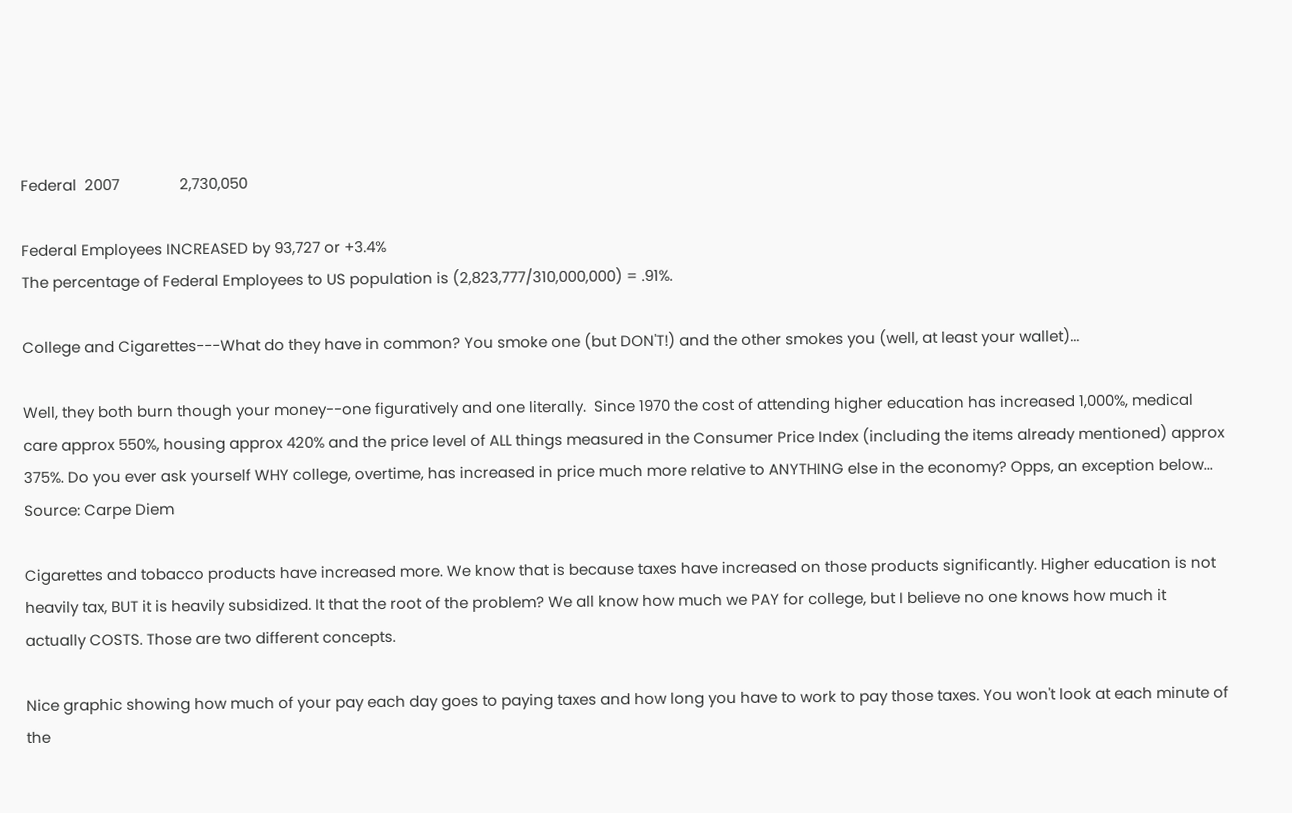Federal  2007               2,730,050

Federal Employees INCREASED by 93,727 or +3.4%
The percentage of Federal Employees to US population is (2,823,777/310,000,000) = .91%.

College and Cigarettes---What do they have in common? You smoke one (but DON'T!) and the other smokes you (well, at least your wallet)...

Well, they both burn though your money--one figuratively and one literally.  Since 1970 the cost of attending higher education has increased 1,000%, medical care approx 550%, housing approx 420% and the price level of ALL things measured in the Consumer Price Index (including the items already mentioned) approx 375%. Do you ever ask yourself WHY college, overtime, has increased in price much more relative to ANYTHING else in the economy? Opps, an exception below...
Source: Carpe Diem

Cigarettes and tobacco products have increased more. We know that is because taxes have increased on those products significantly. Higher education is not heavily tax, BUT it is heavily subsidized. It that the root of the problem? We all know how much we PAY for college, but I believe no one knows how much it actually COSTS. Those are two different concepts.

Nice graphic showing how much of your pay each day goes to paying taxes and how long you have to work to pay those taxes. You won't look at each minute of the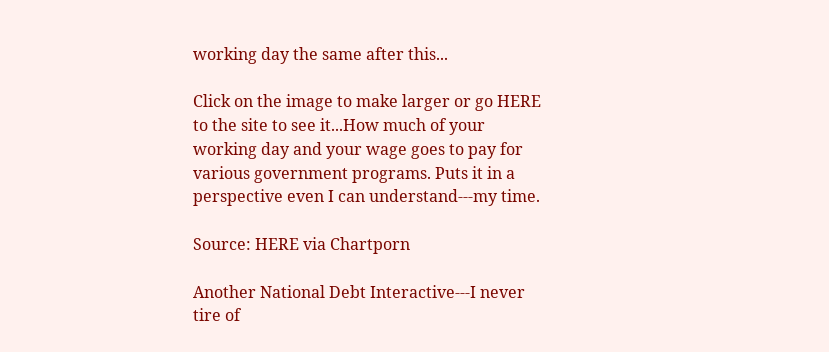working day the same after this...

Click on the image to make larger or go HERE to the site to see it...How much of your working day and your wage goes to pay for various government programs. Puts it in a perspective even I can understand---my time.

Source: HERE via Chartporn

Another National Debt Interactive---I never tire of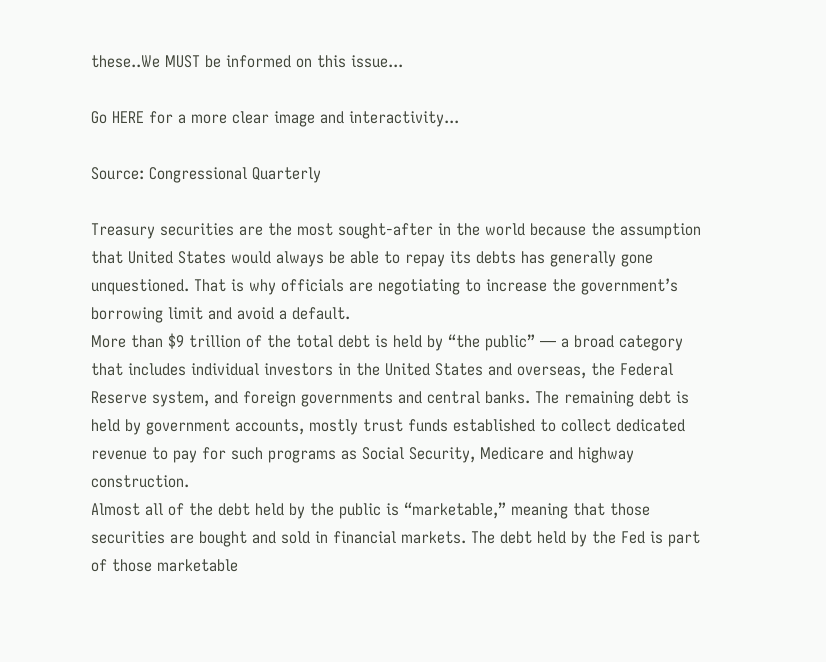these..We MUST be informed on this issue...

Go HERE for a more clear image and interactivity...

Source: Congressional Quarterly

Treasury securities are the most sought-after in the world because the assumption that United States would always be able to repay its debts has generally gone unquestioned. That is why officials are negotiating to increase the government’s borrowing limit and avoid a default.
More than $9 trillion of the total debt is held by “the public” — a broad category that includes individual investors in the United States and overseas, the Federal Reserve system, and foreign governments and central banks. The remaining debt is held by government accounts, mostly trust funds established to collect dedicated revenue to pay for such programs as Social Security, Medicare and highway construction.
Almost all of the debt held by the public is “marketable,” meaning that those securities are bought and sold in financial markets. The debt held by the Fed is part of those marketable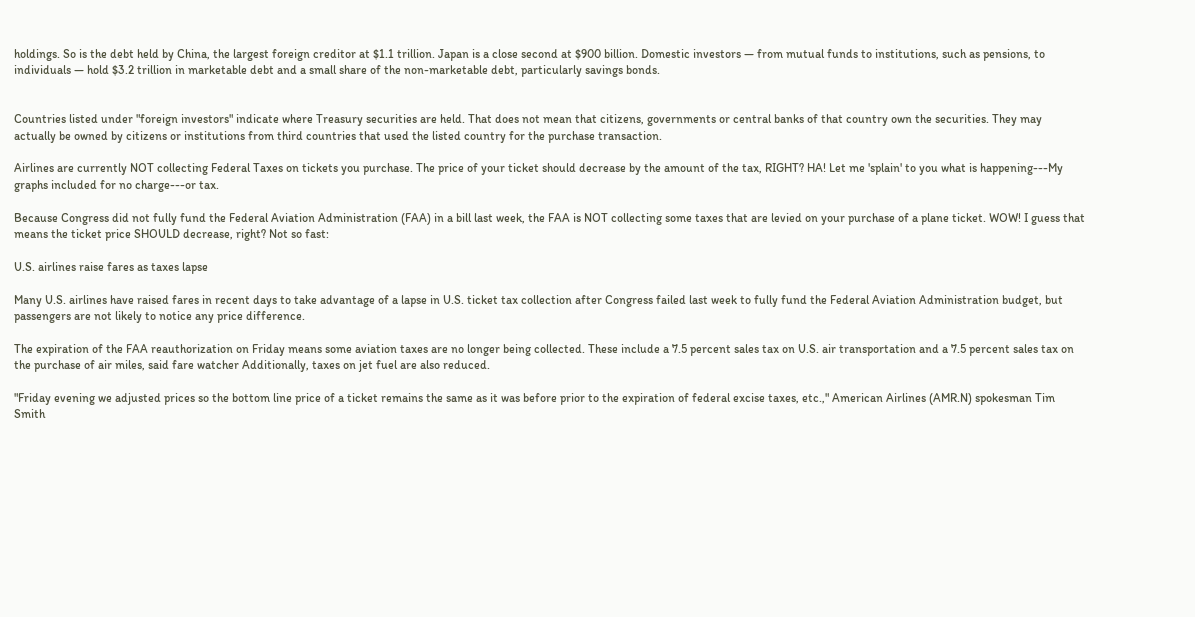holdings. So is the debt held by China, the largest foreign creditor at $1.1 trillion. Japan is a close second at $900 billion. Domestic investors — from mutual funds to institutions, such as pensions, to individuals — hold $3.2 trillion in marketable debt and a small share of the non-marketable debt, particularly savings bonds.


Countries listed under "foreign investors" indicate where Treasury securities are held. That does not mean that citizens, governments or central banks of that country own the securities. They may actually be owned by citizens or institutions from third countries that used the listed country for the purchase transaction.

Airlines are currently NOT collecting Federal Taxes on tickets you purchase. The price of your ticket should decrease by the amount of the tax, RIGHT? HA! Let me 'splain' to you what is happening---My graphs included for no charge---or tax.

Because Congress did not fully fund the Federal Aviation Administration (FAA) in a bill last week, the FAA is NOT collecting some taxes that are levied on your purchase of a plane ticket. WOW! I guess that means the ticket price SHOULD decrease, right? Not so fast:

U.S. airlines raise fares as taxes lapse

Many U.S. airlines have raised fares in recent days to take advantage of a lapse in U.S. ticket tax collection after Congress failed last week to fully fund the Federal Aviation Administration budget, but passengers are not likely to notice any price difference.

The expiration of the FAA reauthorization on Friday means some aviation taxes are no longer being collected. These include a 7.5 percent sales tax on U.S. air transportation and a 7.5 percent sales tax on the purchase of air miles, said fare watcher Additionally, taxes on jet fuel are also reduced.

"Friday evening we adjusted prices so the bottom line price of a ticket remains the same as it was before prior to the expiration of federal excise taxes, etc.," American Airlines (AMR.N) spokesman Tim Smith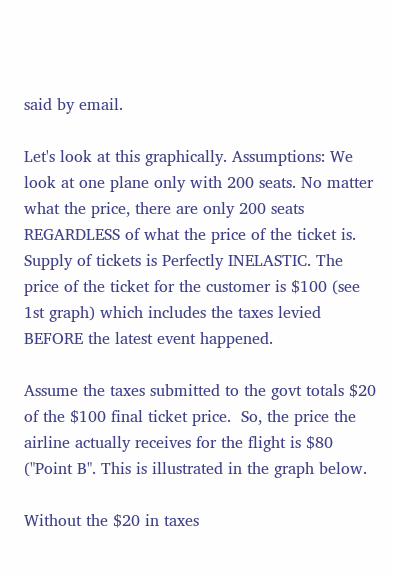said by email.

Let's look at this graphically. Assumptions: We look at one plane only with 200 seats. No matter what the price, there are only 200 seats REGARDLESS of what the price of the ticket is. Supply of tickets is Perfectly INELASTIC. The price of the ticket for the customer is $100 (see 1st graph) which includes the taxes levied BEFORE the latest event happened.

Assume the taxes submitted to the govt totals $20 of the $100 final ticket price.  So, the price the airline actually receives for the flight is $80 ("Point B". This is illustrated in the graph below.

Without the $20 in taxes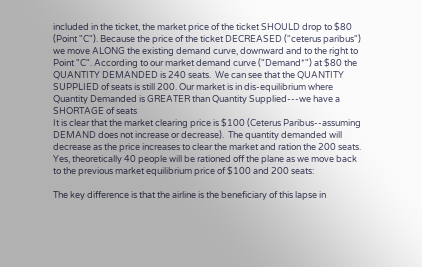included in the ticket, the market price of the ticket SHOULD drop to $80 (Point "C"). Because the price of the ticket DECREASED ("ceterus paribus")  we move ALONG the existing demand curve, downward and to the right to Point "C". According to our market demand curve ("Demand*") at $80 the QUANTITY DEMANDED is 240 seats.  We can see that the QUANTITY SUPPLIED of seats is still 200. Our market is in dis-equilibrium where Quantity Demanded is GREATER than Quantity Supplied---we have a SHORTAGE of seats
It is clear that the market clearing price is $100 (Ceterus Paribus--assuming DEMAND does not increase or decrease).  The quantity demanded will decrease as the price increases to clear the market and ration the 200 seats.
Yes, theoretically 40 people will be rationed off the plane as we move back to the previous market equilibrium price of $100 and 200 seats:

The key difference is that the airline is the beneficiary of this lapse in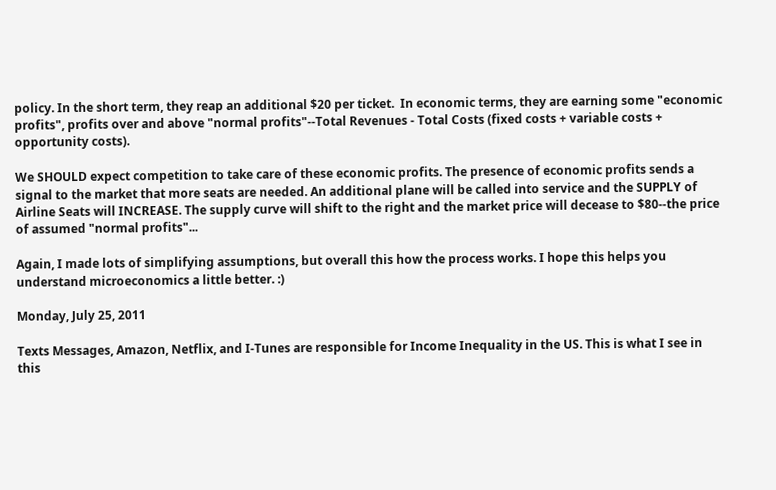policy. In the short term, they reap an additional $20 per ticket.  In economic terms, they are earning some "economic profits", profits over and above "normal profits"--Total Revenues - Total Costs (fixed costs + variable costs + opportunity costs).

We SHOULD expect competition to take care of these economic profits. The presence of economic profits sends a signal to the market that more seats are needed. An additional plane will be called into service and the SUPPLY of Airline Seats will INCREASE. The supply curve will shift to the right and the market price will decease to $80--the price of assumed "normal profits"...

Again, I made lots of simplifying assumptions, but overall this how the process works. I hope this helps you understand microeconomics a little better. :)

Monday, July 25, 2011

Texts Messages, Amazon, Netflix, and I-Tunes are responsible for Income Inequality in the US. This is what I see in this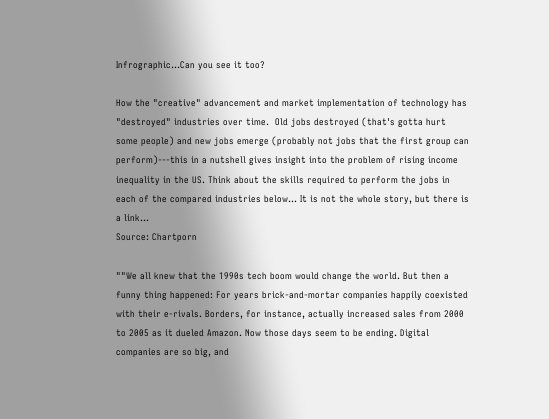Infrographic...Can you see it too?

How the "creative" advancement and market implementation of technology has "destroyed" industries over time.  Old jobs destroyed (that's gotta hurt some people) and new jobs emerge (probably not jobs that the first group can perform)---this in a nutshell gives insight into the problem of rising income inequality in the US. Think about the skills required to perform the jobs in each of the compared industries below... It is not the whole story, but there is a link...
Source: Chartporn

""We all knew that the 1990s tech boom would change the world. But then a funny thing happened: For years brick-and-mortar companies happily coexisted with their e-rivals. Borders, for instance, actually increased sales from 2000 to 2005 as it dueled Amazon. Now those days seem to be ending. Digital companies are so big, and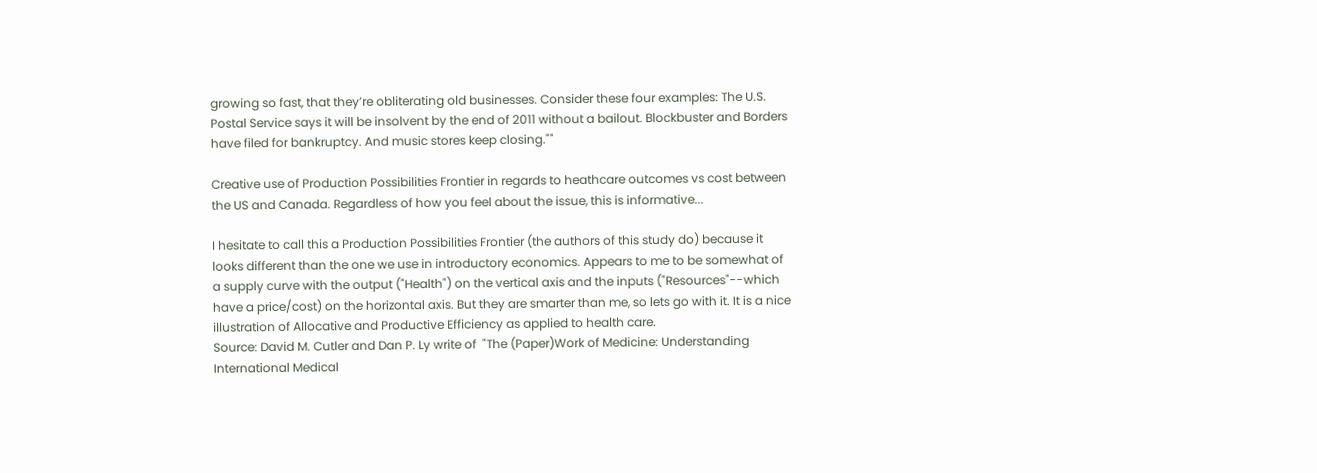growing so fast, that they’re obliterating old businesses. Consider these four examples: The U.S. Postal Service says it will be insolvent by the end of 2011 without a bailout. Blockbuster and Borders have filed for bankruptcy. And music stores keep closing.""

Creative use of Production Possibilities Frontier in regards to heathcare outcomes vs cost between the US and Canada. Regardless of how you feel about the issue, this is informative...

I hesitate to call this a Production Possibilities Frontier (the authors of this study do) because it looks different than the one we use in introductory economics. Appears to me to be somewhat of a supply curve with the output ("Health") on the vertical axis and the inputs ("Resources"--which have a price/cost) on the horizontal axis. But they are smarter than me, so lets go with it. It is a nice illustration of Allocative and Productive Efficiency as applied to health care.
Source: David M. Cutler and Dan P. Ly write of  "The (Paper)Work of Medicine: Understanding International Medical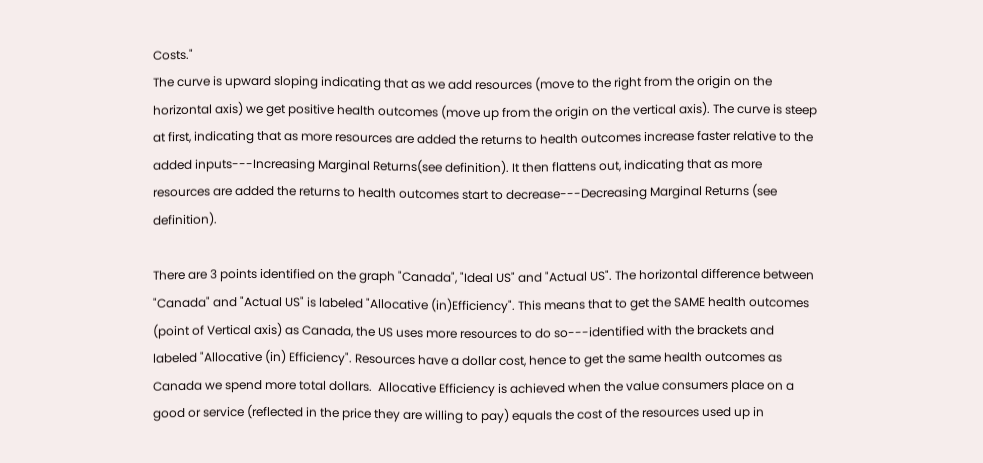Costs."
The curve is upward sloping indicating that as we add resources (move to the right from the origin on the horizontal axis) we get positive health outcomes (move up from the origin on the vertical axis). The curve is steep at first, indicating that as more resources are added the returns to health outcomes increase faster relative to the added inputs---Increasing Marginal Returns(see definition). It then flattens out, indicating that as more resources are added the returns to health outcomes start to decrease---Decreasing Marginal Returns (see definition).

There are 3 points identified on the graph "Canada", "Ideal US" and "Actual US". The horizontal difference between "Canada" and "Actual US" is labeled "Allocative (in)Efficiency". This means that to get the SAME health outcomes (point of Vertical axis) as Canada, the US uses more resources to do so---identified with the brackets and labeled "Allocative (in) Efficiency". Resources have a dollar cost, hence to get the same health outcomes as Canada we spend more total dollars.  Allocative Efficiency is achieved when the value consumers place on a good or service (reflected in the price they are willing to pay) equals the cost of the resources used up in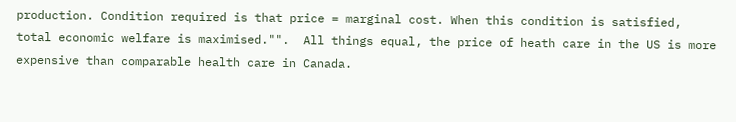production. Condition required is that price = marginal cost. When this condition is satisfied, total economic welfare is maximised."".  All things equal, the price of heath care in the US is more expensive than comparable health care in Canada.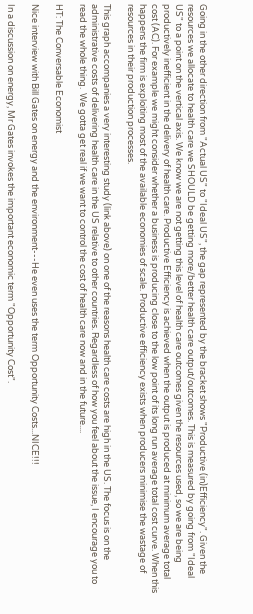Going in the other direction from "Actual US" to "Ideal US", the gap represented by the bracket shows "Productive (in)Efficiency". Given the resources we allocate to health care we SHOULD be getting more/better health care output/outcomes. This is measured by going from "Ideal US" to a point on the vertical axis. We know we are not getting this level of health care outcomes given the resources used, so we are being productively inefficient in the delivery of health care. Productive Efficiency is achieved when the output is produced at minimum average total cost (AC). For example we might consider whether a business is producing close to the low point of its long run average total cost curve. When this happens the firm is exploiting most of the available economies of scale. Productive efficiency exists when producers minimise the wastage of resources in their production processes.

This graph accompanies a very interesting study (link above) on one of the reasons health care costs are high in the US. The focus is on the administrative costs of delivering health care in the US relative to other countries. Regardless of how you feel about the issue, I encourage you to read the whole thing.  We gotta get real if we want to control the cost of health care now and in the future....

HT: The Conversable Economist

Nice interview with Bill Gates on energy and the environment---He even uses the term Opportunity Costs...NICE!!!

In a discussion on energy, Mr Gates invokes the important economic term "Opportunity Cost".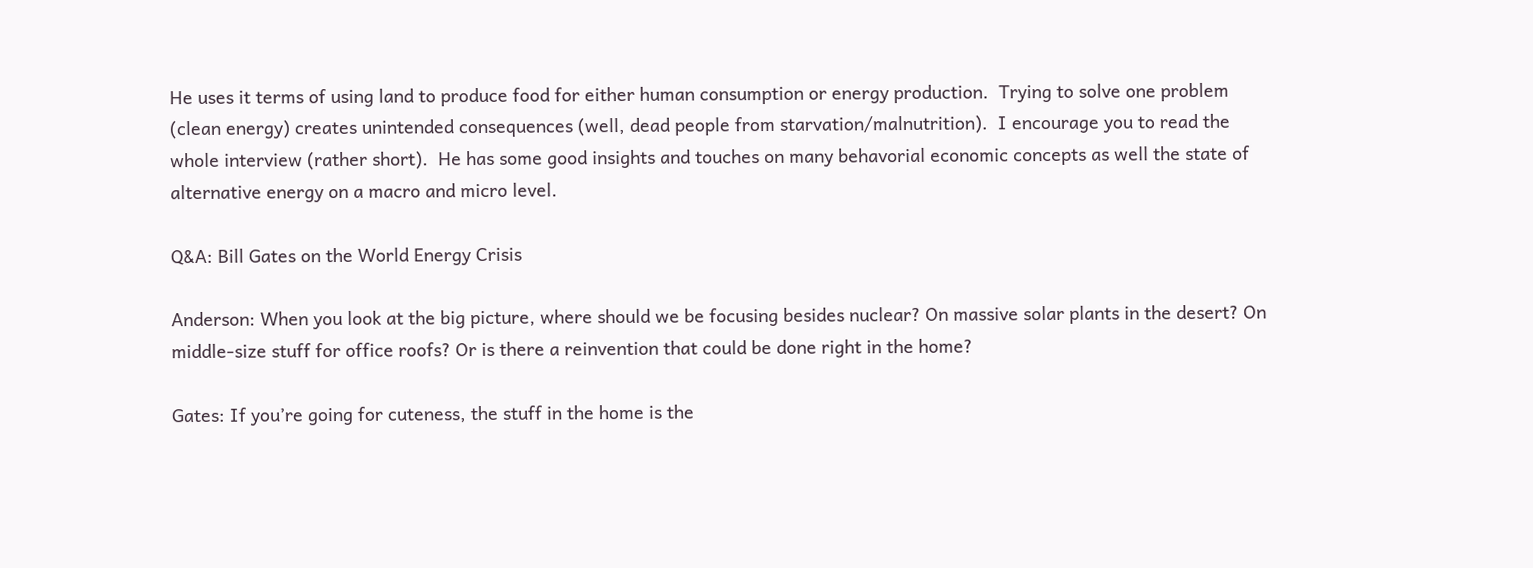He uses it terms of using land to produce food for either human consumption or energy production.  Trying to solve one problem (clean energy) creates unintended consequences (well, dead people from starvation/malnutrition).  I encourage you to read the whole interview (rather short).  He has some good insights and touches on many behavorial economic concepts as well the state of alternative energy on a macro and micro level.

Q&A: Bill Gates on the World Energy Crisis

Anderson: When you look at the big picture, where should we be focusing besides nuclear? On massive solar plants in the desert? On middle-size stuff for office roofs? Or is there a reinvention that could be done right in the home?

Gates: If you’re going for cuteness, the stuff in the home is the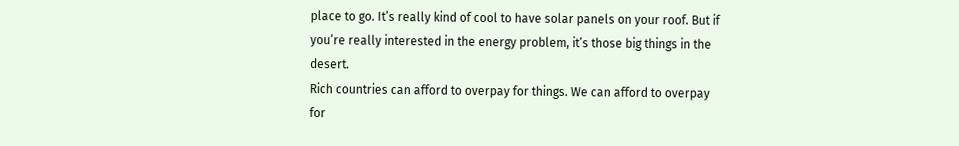place to go. It’s really kind of cool to have solar panels on your roof. But if you’re really interested in the energy problem, it’s those big things in the desert.
Rich countries can afford to overpay for things. We can afford to overpay for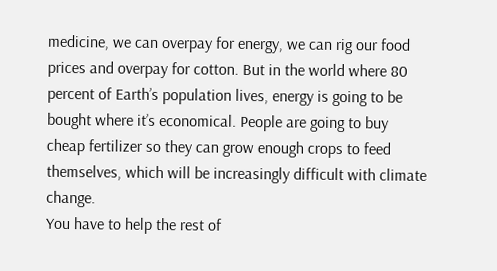medicine, we can overpay for energy, we can rig our food prices and overpay for cotton. But in the world where 80 percent of Earth’s population lives, energy is going to be bought where it’s economical. People are going to buy cheap fertilizer so they can grow enough crops to feed themselves, which will be increasingly difficult with climate change.
You have to help the rest of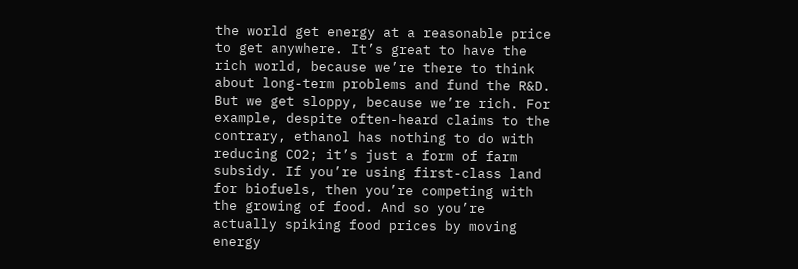the world get energy at a reasonable price to get anywhere. It’s great to have the rich world, because we’re there to think about long-term problems and fund the R&D. But we get sloppy, because we’re rich. For example, despite often-heard claims to the contrary, ethanol has nothing to do with reducing CO2; it’s just a form of farm subsidy. If you’re using first-class land for biofuels, then you’re competing with the growing of food. And so you’re actually spiking food prices by moving energy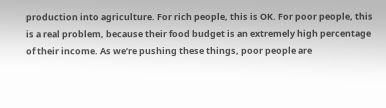production into agriculture. For rich people, this is OK. For poor people, this is a real problem, because their food budget is an extremely high percentage of their income. As we’re pushing these things, poor people are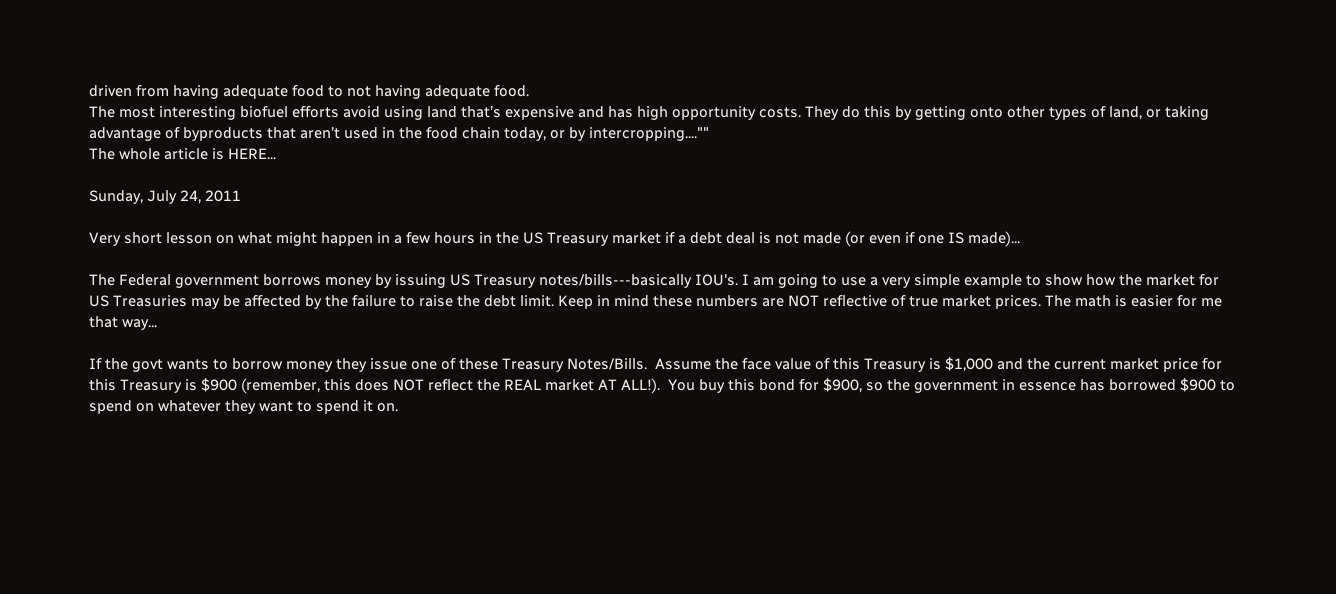driven from having adequate food to not having adequate food.
The most interesting biofuel efforts avoid using land that’s expensive and has high opportunity costs. They do this by getting onto other types of land, or taking advantage of byproducts that aren’t used in the food chain today, or by intercropping....""
The whole article is HERE...

Sunday, July 24, 2011

Very short lesson on what might happen in a few hours in the US Treasury market if a debt deal is not made (or even if one IS made)...

The Federal government borrows money by issuing US Treasury notes/bills---basically IOU's. I am going to use a very simple example to show how the market for US Treasuries may be affected by the failure to raise the debt limit. Keep in mind these numbers are NOT reflective of true market prices. The math is easier for me that way...

If the govt wants to borrow money they issue one of these Treasury Notes/Bills.  Assume the face value of this Treasury is $1,000 and the current market price for this Treasury is $900 (remember, this does NOT reflect the REAL market AT ALL!).  You buy this bond for $900, so the government in essence has borrowed $900 to spend on whatever they want to spend it on.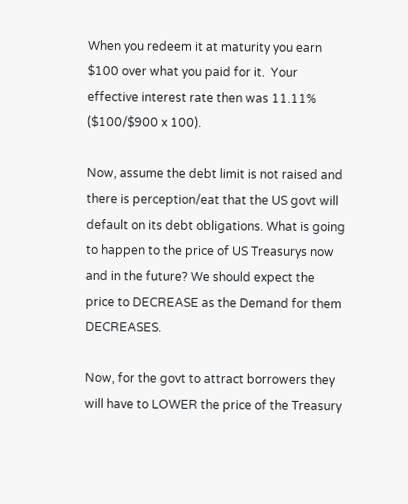When you redeem it at maturity you earn $100 over what you paid for it.  Your effective interest rate then was 11.11% ($100/$900 x 100).

Now, assume the debt limit is not raised and there is perception/eat that the US govt will default on its debt obligations. What is going to happen to the price of US Treasurys now and in the future? We should expect the price to DECREASE as the Demand for them DECREASES.

Now, for the govt to attract borrowers they will have to LOWER the price of the Treasury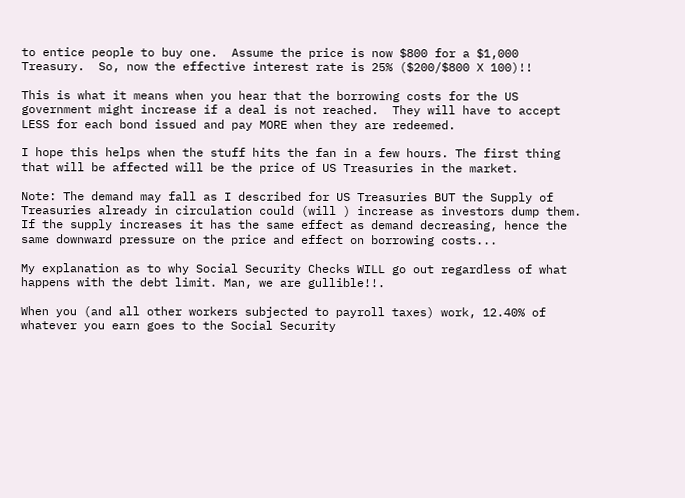to entice people to buy one.  Assume the price is now $800 for a $1,000 Treasury.  So, now the effective interest rate is 25% ($200/$800 X 100)!!

This is what it means when you hear that the borrowing costs for the US government might increase if a deal is not reached.  They will have to accept LESS for each bond issued and pay MORE when they are redeemed.

I hope this helps when the stuff hits the fan in a few hours. The first thing that will be affected will be the price of US Treasuries in the market.

Note: The demand may fall as I described for US Treasuries BUT the Supply of Treasuries already in circulation could (will ) increase as investors dump them. If the supply increases it has the same effect as demand decreasing, hence the same downward pressure on the price and effect on borrowing costs...

My explanation as to why Social Security Checks WILL go out regardless of what happens with the debt limit. Man, we are gullible!!.

When you (and all other workers subjected to payroll taxes) work, 12.40% of whatever you earn goes to the Social Security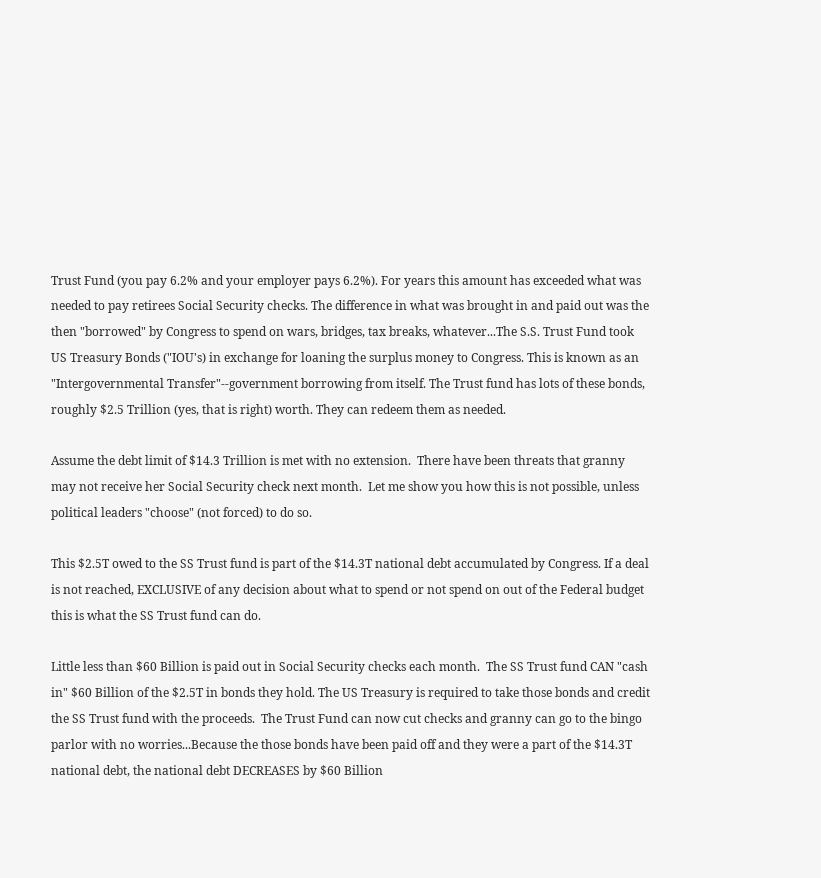Trust Fund (you pay 6.2% and your employer pays 6.2%). For years this amount has exceeded what was needed to pay retirees Social Security checks. The difference in what was brought in and paid out was the then "borrowed" by Congress to spend on wars, bridges, tax breaks, whatever...The S.S. Trust Fund took US Treasury Bonds ("IOU's) in exchange for loaning the surplus money to Congress. This is known as an "Intergovernmental Transfer"--government borrowing from itself. The Trust fund has lots of these bonds, roughly $2.5 Trillion (yes, that is right) worth. They can redeem them as needed.

Assume the debt limit of $14.3 Trillion is met with no extension.  There have been threats that granny may not receive her Social Security check next month.  Let me show you how this is not possible, unless political leaders "choose" (not forced) to do so.

This $2.5T owed to the SS Trust fund is part of the $14.3T national debt accumulated by Congress. If a deal is not reached, EXCLUSIVE of any decision about what to spend or not spend on out of the Federal budget this is what the SS Trust fund can do.

Little less than $60 Billion is paid out in Social Security checks each month.  The SS Trust fund CAN "cash in" $60 Billion of the $2.5T in bonds they hold. The US Treasury is required to take those bonds and credit the SS Trust fund with the proceeds.  The Trust Fund can now cut checks and granny can go to the bingo parlor with no worries...Because the those bonds have been paid off and they were a part of the $14.3T national debt, the national debt DECREASES by $60 Billion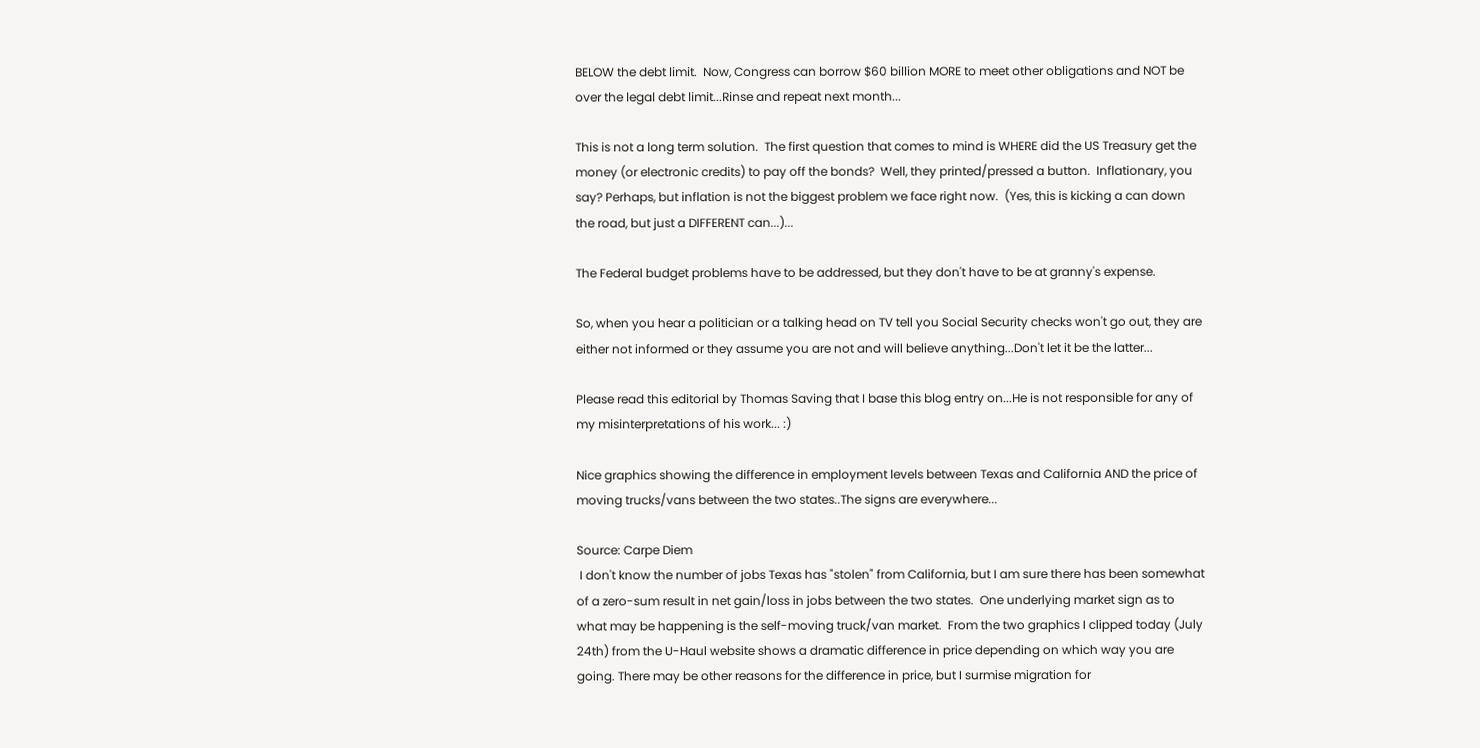BELOW the debt limit.  Now, Congress can borrow $60 billion MORE to meet other obligations and NOT be over the legal debt limit...Rinse and repeat next month...

This is not a long term solution.  The first question that comes to mind is WHERE did the US Treasury get the money (or electronic credits) to pay off the bonds?  Well, they printed/pressed a button.  Inflationary, you say? Perhaps, but inflation is not the biggest problem we face right now.  (Yes, this is kicking a can down the road, but just a DIFFERENT can...)...

The Federal budget problems have to be addressed, but they don't have to be at granny's expense.

So, when you hear a politician or a talking head on TV tell you Social Security checks won't go out, they are either not informed or they assume you are not and will believe anything...Don't let it be the latter...

Please read this editorial by Thomas Saving that I base this blog entry on...He is not responsible for any of my misinterpretations of his work... :)

Nice graphics showing the difference in employment levels between Texas and California AND the price of moving trucks/vans between the two states..The signs are everywhere...

Source: Carpe Diem
 I don't know the number of jobs Texas has "stolen" from California, but I am sure there has been somewhat of a zero-sum result in net gain/loss in jobs between the two states.  One underlying market sign as to what may be happening is the self-moving truck/van market.  From the two graphics I clipped today (July 24th) from the U-Haul website shows a dramatic difference in price depending on which way you are going. There may be other reasons for the difference in price, but I surmise migration for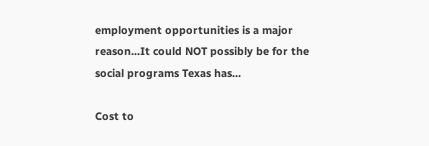employment opportunities is a major reason...It could NOT possibly be for the social programs Texas has...

Cost to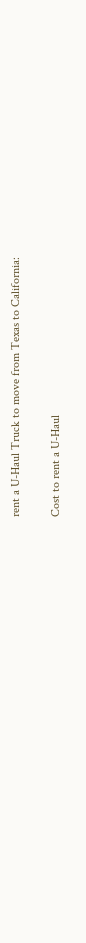rent a U-Haul Truck to move from Texas to California:

Cost to rent a U-Haul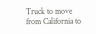Truck to move from California to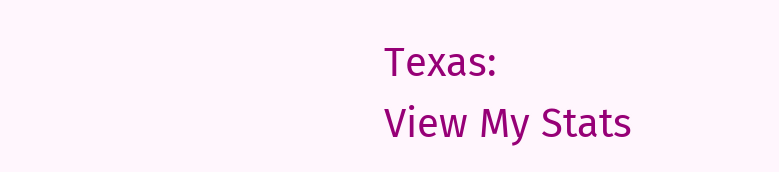Texas:
View My Stats